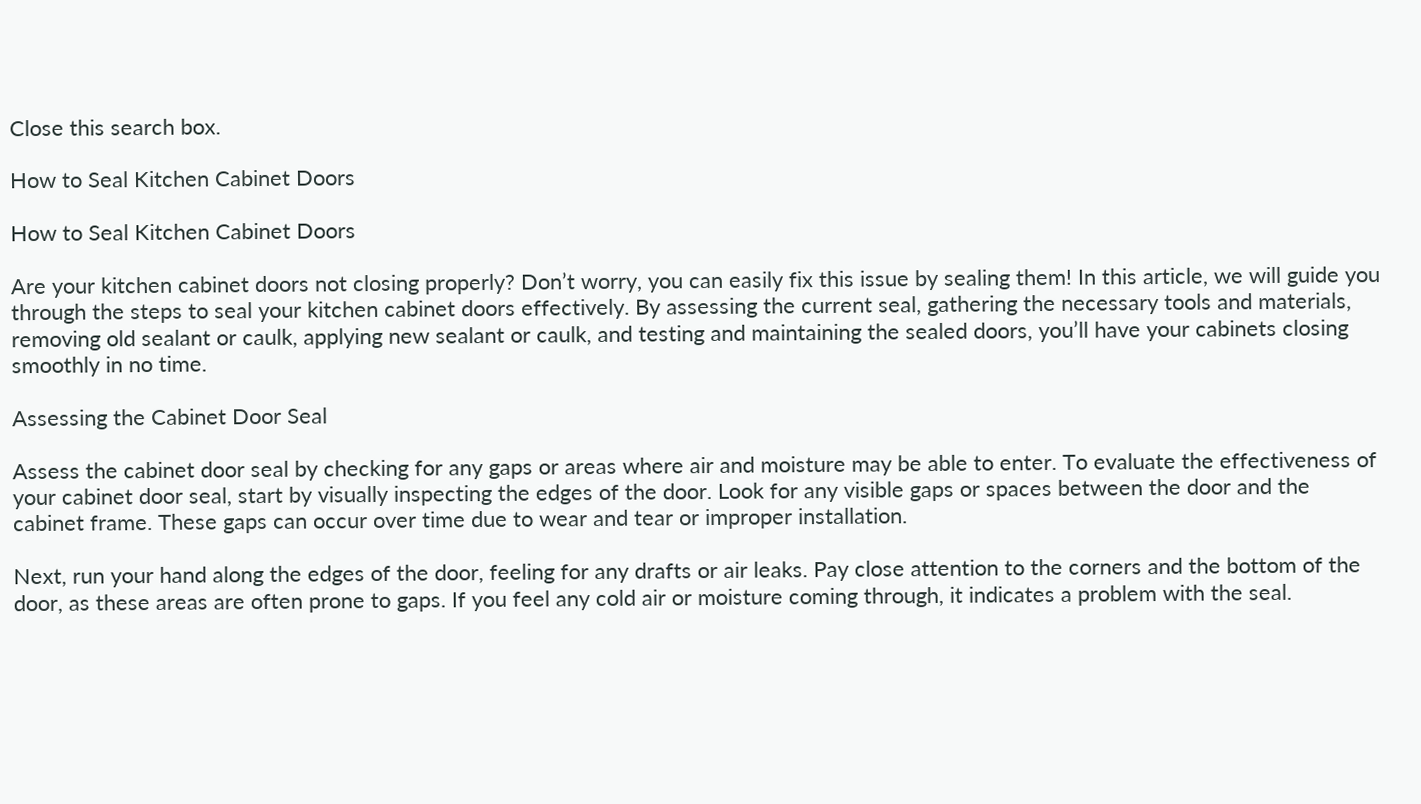Close this search box.

How to Seal Kitchen Cabinet Doors

How to Seal Kitchen Cabinet Doors

Are your kitchen cabinet doors not closing properly? Don’t worry, you can easily fix this issue by sealing them! In this article, we will guide you through the steps to seal your kitchen cabinet doors effectively. By assessing the current seal, gathering the necessary tools and materials, removing old sealant or caulk, applying new sealant or caulk, and testing and maintaining the sealed doors, you’ll have your cabinets closing smoothly in no time.

Assessing the Cabinet Door Seal

Assess the cabinet door seal by checking for any gaps or areas where air and moisture may be able to enter. To evaluate the effectiveness of your cabinet door seal, start by visually inspecting the edges of the door. Look for any visible gaps or spaces between the door and the cabinet frame. These gaps can occur over time due to wear and tear or improper installation.

Next, run your hand along the edges of the door, feeling for any drafts or air leaks. Pay close attention to the corners and the bottom of the door, as these areas are often prone to gaps. If you feel any cold air or moisture coming through, it indicates a problem with the seal.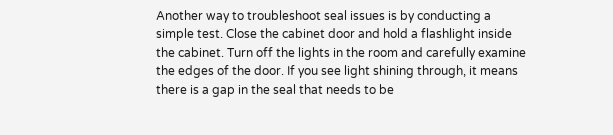Another way to troubleshoot seal issues is by conducting a simple test. Close the cabinet door and hold a flashlight inside the cabinet. Turn off the lights in the room and carefully examine the edges of the door. If you see light shining through, it means there is a gap in the seal that needs to be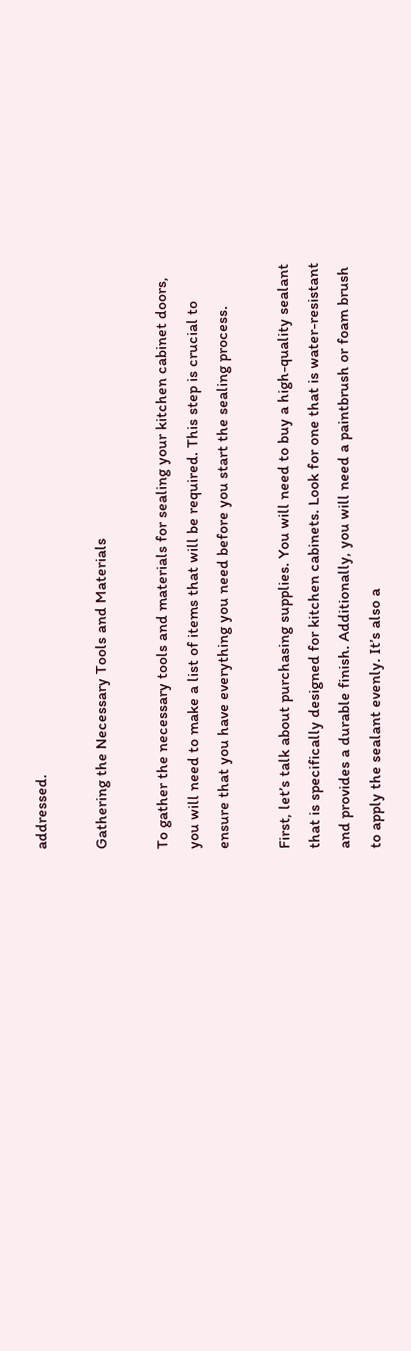addressed.

Gathering the Necessary Tools and Materials

To gather the necessary tools and materials for sealing your kitchen cabinet doors, you will need to make a list of items that will be required. This step is crucial to ensure that you have everything you need before you start the sealing process.

First, let’s talk about purchasing supplies. You will need to buy a high-quality sealant that is specifically designed for kitchen cabinets. Look for one that is water-resistant and provides a durable finish. Additionally, you will need a paintbrush or foam brush to apply the sealant evenly. It’s also a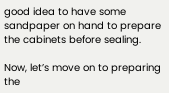good idea to have some sandpaper on hand to prepare the cabinets before sealing.

Now, let’s move on to preparing the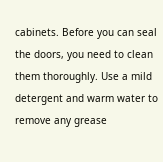cabinets. Before you can seal the doors, you need to clean them thoroughly. Use a mild detergent and warm water to remove any grease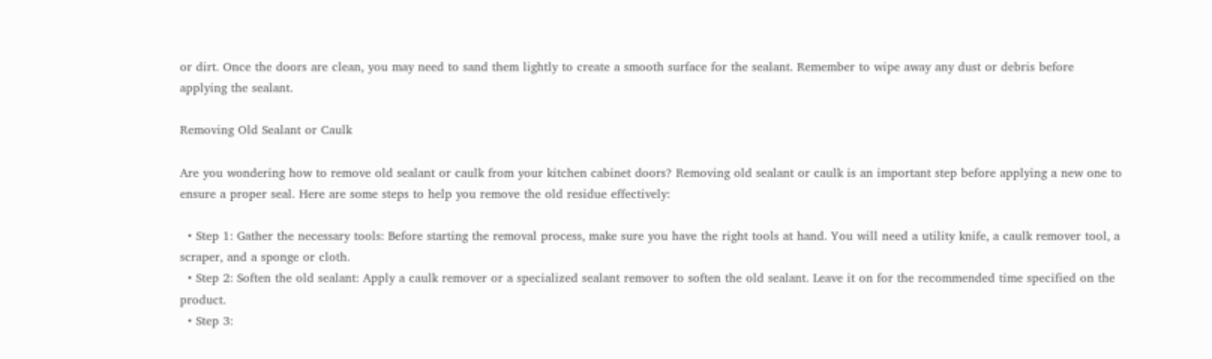or dirt. Once the doors are clean, you may need to sand them lightly to create a smooth surface for the sealant. Remember to wipe away any dust or debris before applying the sealant.

Removing Old Sealant or Caulk

Are you wondering how to remove old sealant or caulk from your kitchen cabinet doors? Removing old sealant or caulk is an important step before applying a new one to ensure a proper seal. Here are some steps to help you remove the old residue effectively:

  • Step 1: Gather the necessary tools: Before starting the removal process, make sure you have the right tools at hand. You will need a utility knife, a caulk remover tool, a scraper, and a sponge or cloth.
  • Step 2: Soften the old sealant: Apply a caulk remover or a specialized sealant remover to soften the old sealant. Leave it on for the recommended time specified on the product.
  • Step 3: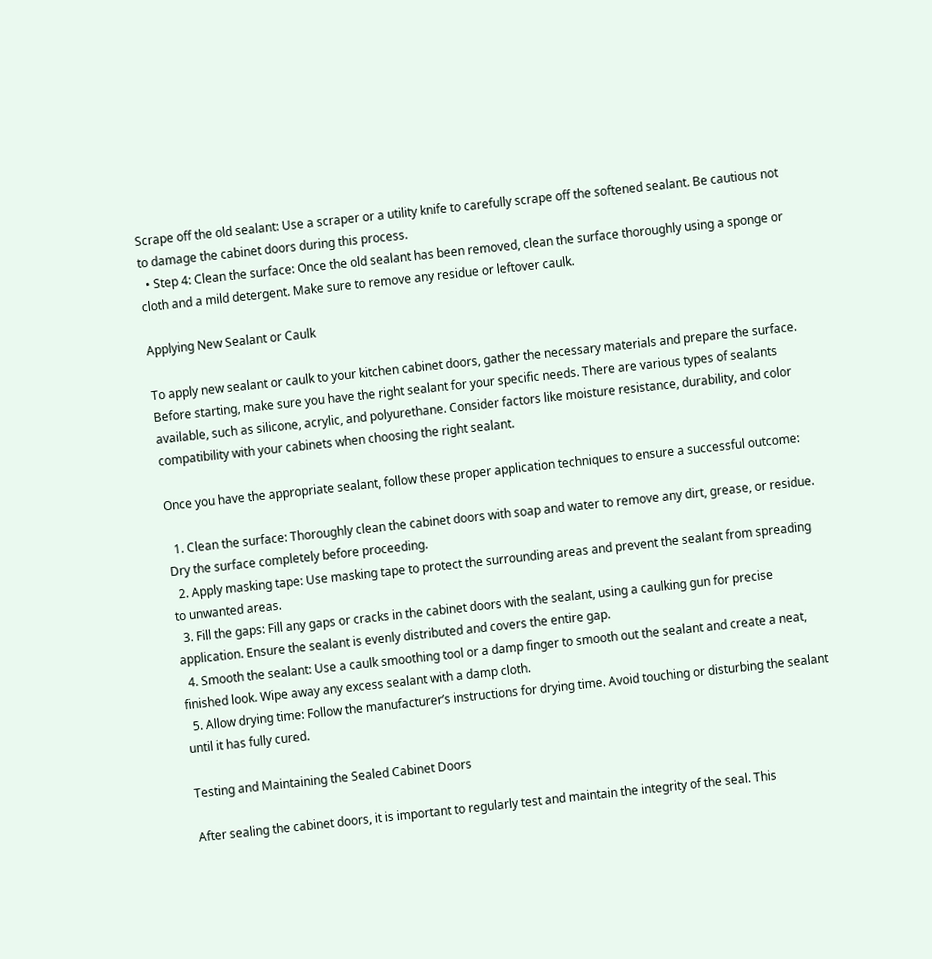Scrape off the old sealant: Use a scraper or a utility knife to carefully scrape off the softened sealant. Be cautious not to damage the cabinet doors during this process.
  • Step 4: Clean the surface: Once the old sealant has been removed, clean the surface thoroughly using a sponge or cloth and a mild detergent. Make sure to remove any residue or leftover caulk.

Applying New Sealant or Caulk

To apply new sealant or caulk to your kitchen cabinet doors, gather the necessary materials and prepare the surface. Before starting, make sure you have the right sealant for your specific needs. There are various types of sealants available, such as silicone, acrylic, and polyurethane. Consider factors like moisture resistance, durability, and color compatibility with your cabinets when choosing the right sealant.

Once you have the appropriate sealant, follow these proper application techniques to ensure a successful outcome:

  1. Clean the surface: Thoroughly clean the cabinet doors with soap and water to remove any dirt, grease, or residue. Dry the surface completely before proceeding.
  2. Apply masking tape: Use masking tape to protect the surrounding areas and prevent the sealant from spreading to unwanted areas.
  3. Fill the gaps: Fill any gaps or cracks in the cabinet doors with the sealant, using a caulking gun for precise application. Ensure the sealant is evenly distributed and covers the entire gap.
  4. Smooth the sealant: Use a caulk smoothing tool or a damp finger to smooth out the sealant and create a neat, finished look. Wipe away any excess sealant with a damp cloth.
  5. Allow drying time: Follow the manufacturer’s instructions for drying time. Avoid touching or disturbing the sealant until it has fully cured.

Testing and Maintaining the Sealed Cabinet Doors

After sealing the cabinet doors, it is important to regularly test and maintain the integrity of the seal. This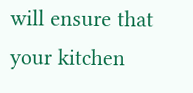will ensure that your kitchen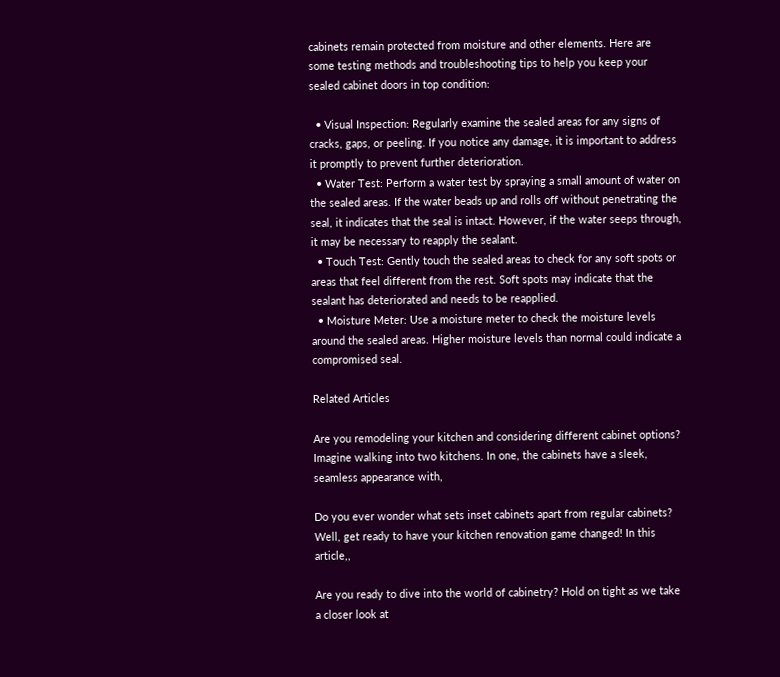cabinets remain protected from moisture and other elements. Here are some testing methods and troubleshooting tips to help you keep your sealed cabinet doors in top condition:

  • Visual Inspection: Regularly examine the sealed areas for any signs of cracks, gaps, or peeling. If you notice any damage, it is important to address it promptly to prevent further deterioration.
  • Water Test: Perform a water test by spraying a small amount of water on the sealed areas. If the water beads up and rolls off without penetrating the seal, it indicates that the seal is intact. However, if the water seeps through, it may be necessary to reapply the sealant.
  • Touch Test: Gently touch the sealed areas to check for any soft spots or areas that feel different from the rest. Soft spots may indicate that the sealant has deteriorated and needs to be reapplied.
  • Moisture Meter: Use a moisture meter to check the moisture levels around the sealed areas. Higher moisture levels than normal could indicate a compromised seal.

Related Articles

Are you remodeling your kitchen and considering different cabinet options? Imagine walking into two kitchens. In one, the cabinets have a sleek, seamless appearance with,

Do you ever wonder what sets inset cabinets apart from regular cabinets? Well, get ready to have your kitchen renovation game changed! In this article,,

Are you ready to dive into the world of cabinetry? Hold on tight as we take a closer look at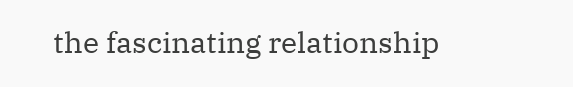the fascinating relationship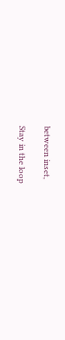between inset,

Stay in the loop